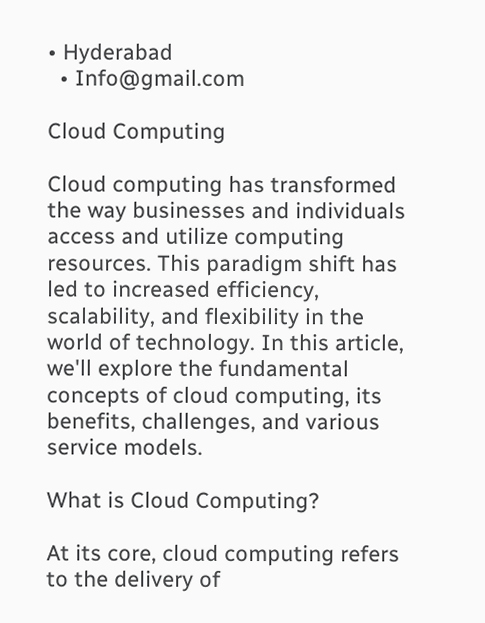• Hyderabad
  • Info@gmail.com

Cloud Computing

Cloud computing has transformed the way businesses and individuals access and utilize computing resources. This paradigm shift has led to increased efficiency, scalability, and flexibility in the world of technology. In this article, we'll explore the fundamental concepts of cloud computing, its benefits, challenges, and various service models.

What is Cloud Computing?

At its core, cloud computing refers to the delivery of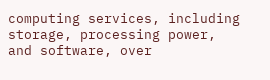computing services, including storage, processing power, and software, over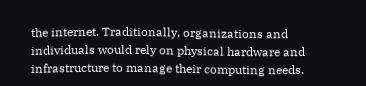the internet. Traditionally, organizations and individuals would rely on physical hardware and infrastructure to manage their computing needs.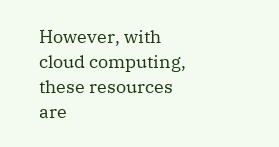However, with cloud computing, these resources are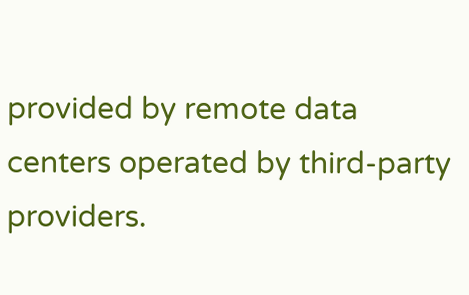provided by remote data centers operated by third-party providers.